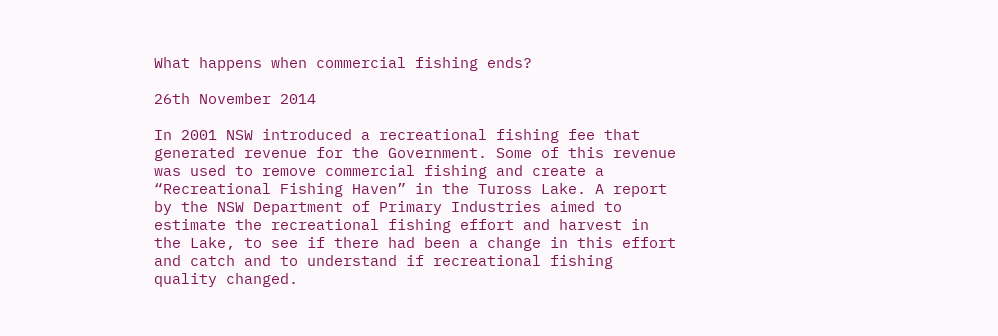What happens when commercial fishing ends?

26th November 2014

In 2001 NSW introduced a recreational fishing fee that generated revenue for the Government. Some of this revenue was used to remove commercial fishing and create a “Recreational Fishing Haven” in the Tuross Lake. A report by the NSW Department of Primary Industries aimed to estimate the recreational fishing effort and harvest in the Lake, to see if there had been a change in this effort and catch and to understand if recreational fishing quality changed.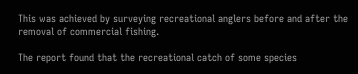This was achieved by surveying recreational anglers before and after the removal of commercial fishing.

The report found that the recreational catch of some species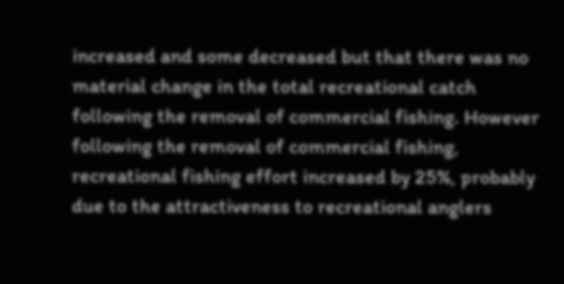increased and some decreased but that there was no material change in the total recreational catch following the removal of commercial fishing. However following the removal of commercial fishing, recreational fishing effort increased by 25%, probably due to the attractiveness to recreational anglers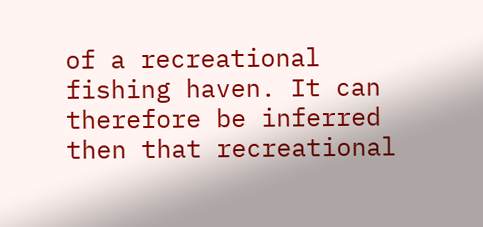of a recreational fishing haven. It can therefore be inferred then that recreational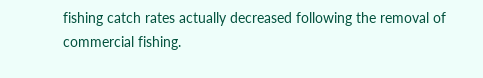fishing catch rates actually decreased following the removal of commercial fishing.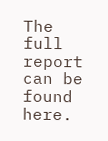The full report can be found here.